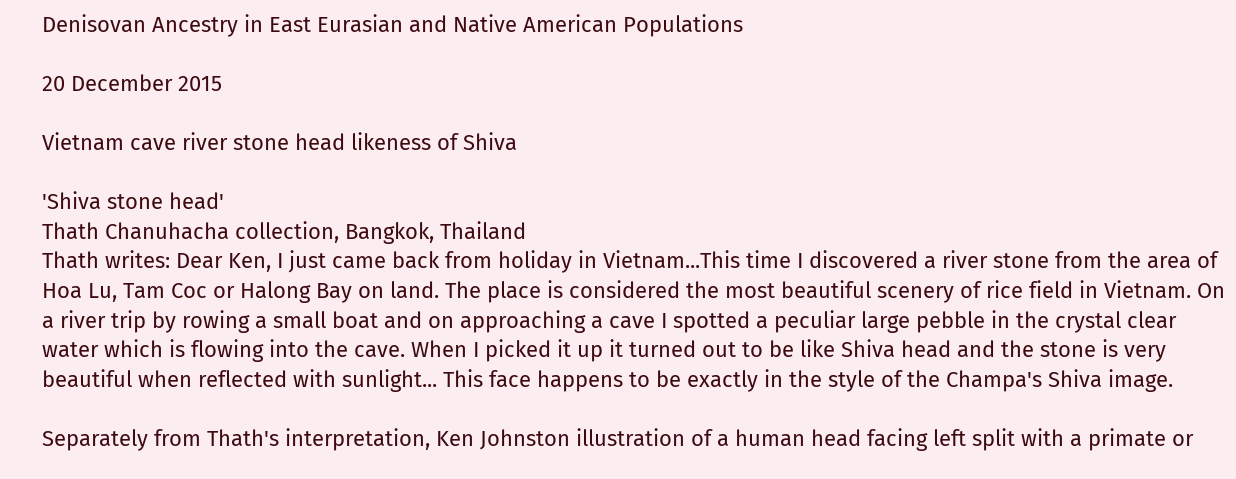Denisovan Ancestry in East Eurasian and Native American Populations

20 December 2015

Vietnam cave river stone head likeness of Shiva

'Shiva stone head'
Thath Chanuhacha collection, Bangkok, Thailand
Thath writes: Dear Ken, I just came back from holiday in Vietnam...This time I discovered a river stone from the area of Hoa Lu, Tam Coc or Halong Bay on land. The place is considered the most beautiful scenery of rice field in Vietnam. On a river trip by rowing a small boat and on approaching a cave I spotted a peculiar large pebble in the crystal clear water which is flowing into the cave. When I picked it up it turned out to be like Shiva head and the stone is very beautiful when reflected with sunlight... This face happens to be exactly in the style of the Champa's Shiva image.

Separately from Thath's interpretation, Ken Johnston illustration of a human head facing left split with a primate or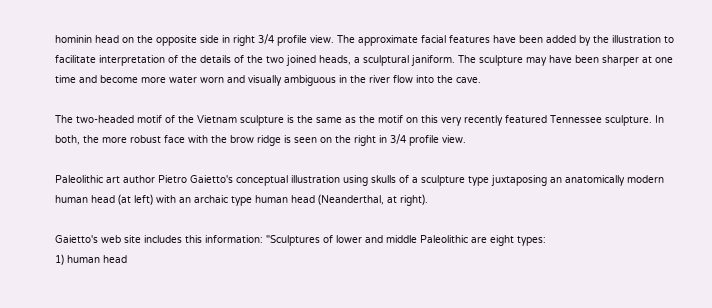hominin head on the opposite side in right 3/4 profile view. The approximate facial features have been added by the illustration to facilitate interpretation of the details of the two joined heads, a sculptural janiform. The sculpture may have been sharper at one time and become more water worn and visually ambiguous in the river flow into the cave.

The two-headed motif of the Vietnam sculpture is the same as the motif on this very recently featured Tennessee sculpture. In both, the more robust face with the brow ridge is seen on the right in 3/4 profile view.

Paleolithic art author Pietro Gaietto's conceptual illustration using skulls of a sculpture type juxtaposing an anatomically modern human head (at left) with an archaic type human head (Neanderthal, at right).

Gaietto's web site includes this information: "Sculptures of lower and middle Paleolithic are eight types:
1) human head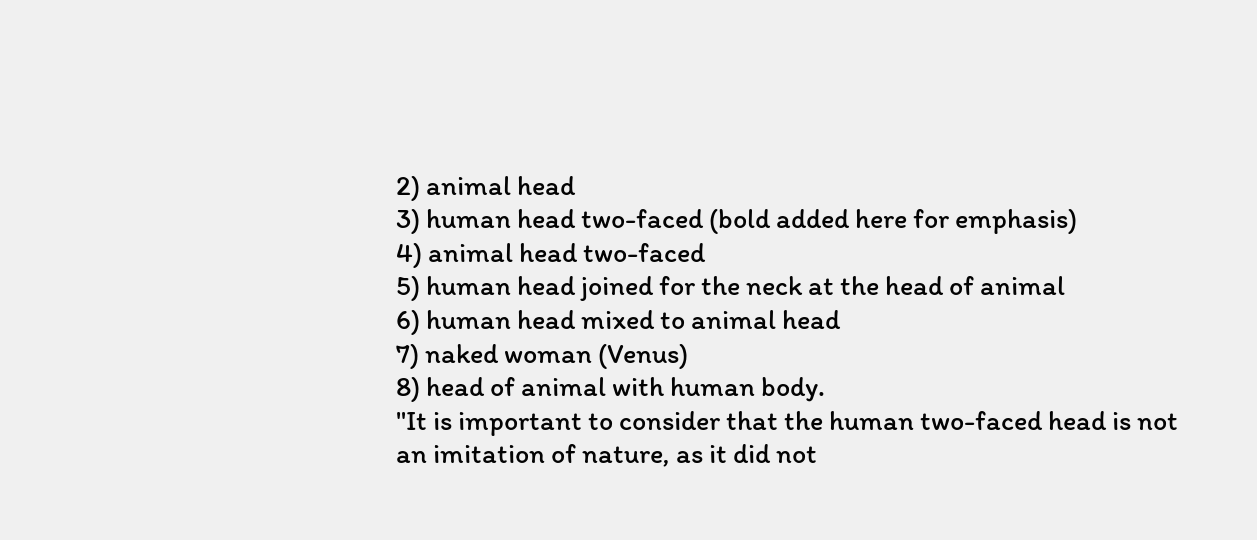2) animal head
3) human head two-faced (bold added here for emphasis)
4) animal head two-faced
5) human head joined for the neck at the head of animal
6) human head mixed to animal head
7) naked woman (Venus)
8) head of animal with human body.
"It is important to consider that the human two-faced head is not an imitation of nature, as it did not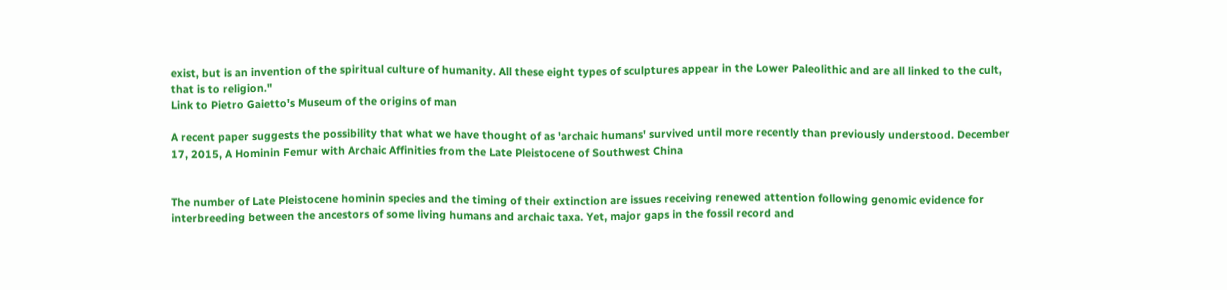exist, but is an invention of the spiritual culture of humanity. All these eight types of sculptures appear in the Lower Paleolithic and are all linked to the cult, that is to religion."
Link to Pietro Gaietto's Museum of the origins of man

A recent paper suggests the possibility that what we have thought of as 'archaic humans' survived until more recently than previously understood. December 17, 2015, A Hominin Femur with Archaic Affinities from the Late Pleistocene of Southwest China


The number of Late Pleistocene hominin species and the timing of their extinction are issues receiving renewed attention following genomic evidence for interbreeding between the ancestors of some living humans and archaic taxa. Yet, major gaps in the fossil record and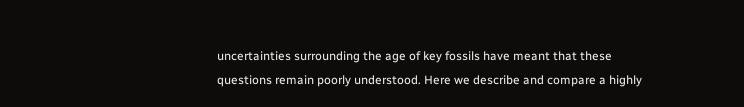uncertainties surrounding the age of key fossils have meant that these questions remain poorly understood. Here we describe and compare a highly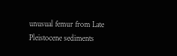unusual femur from Late Pleistocene sediments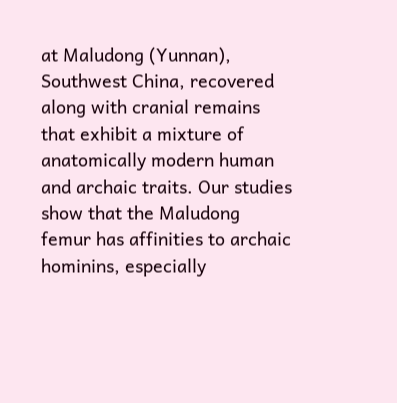at Maludong (Yunnan), Southwest China, recovered along with cranial remains that exhibit a mixture of anatomically modern human and archaic traits. Our studies show that the Maludong femur has affinities to archaic hominins, especially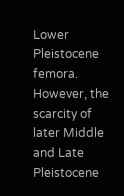Lower Pleistocene femora. However, the scarcity of later Middle and Late Pleistocene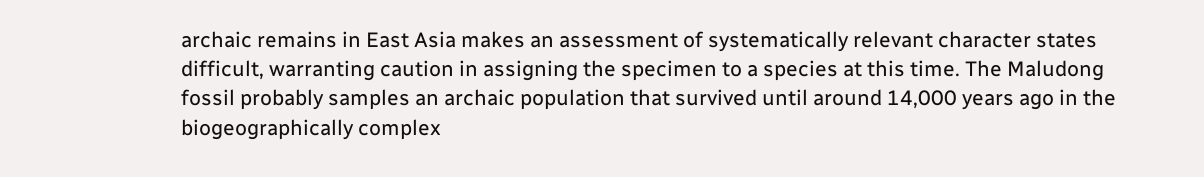archaic remains in East Asia makes an assessment of systematically relevant character states difficult, warranting caution in assigning the specimen to a species at this time. The Maludong fossil probably samples an archaic population that survived until around 14,000 years ago in the biogeographically complex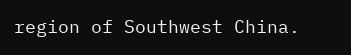region of Southwest China.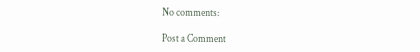No comments:

Post a Comment